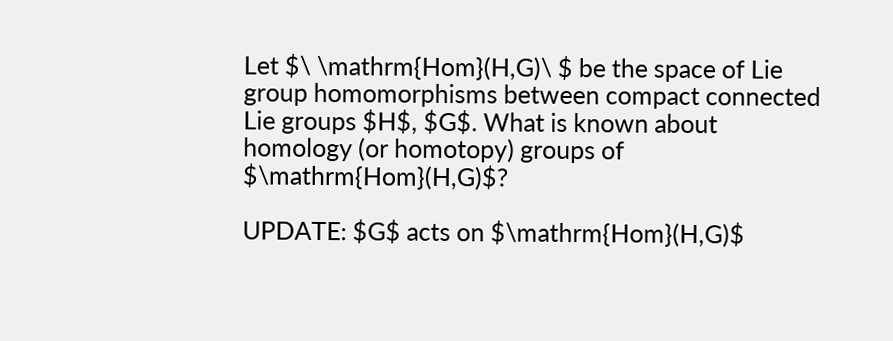Let $\ \mathrm{Hom}(H,G)\ $ be the space of Lie group homomorphisms between compact connected Lie groups $H$, $G$. What is known about homology (or homotopy) groups of $\mathrm{Hom}(H,G)$?

UPDATE: $G$ acts on $\mathrm{Hom}(H,G)$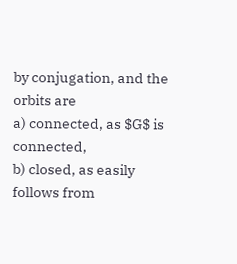by conjugation, and the orbits are
a) connected, as $G$ is connected,
b) closed, as easily follows from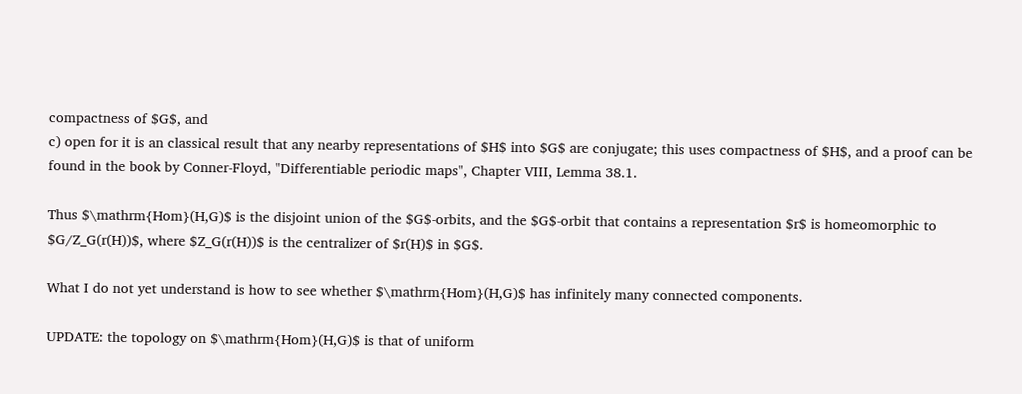compactness of $G$, and
c) open for it is an classical result that any nearby representations of $H$ into $G$ are conjugate; this uses compactness of $H$, and a proof can be found in the book by Conner-Floyd, "Differentiable periodic maps", Chapter VIII, Lemma 38.1.

Thus $\mathrm{Hom}(H,G)$ is the disjoint union of the $G$-orbits, and the $G$-orbit that contains a representation $r$ is homeomorphic to $G/Z_G(r(H))$, where $Z_G(r(H))$ is the centralizer of $r(H)$ in $G$.

What I do not yet understand is how to see whether $\mathrm{Hom}(H,G)$ has infinitely many connected components.

UPDATE: the topology on $\mathrm{Hom}(H,G)$ is that of uniform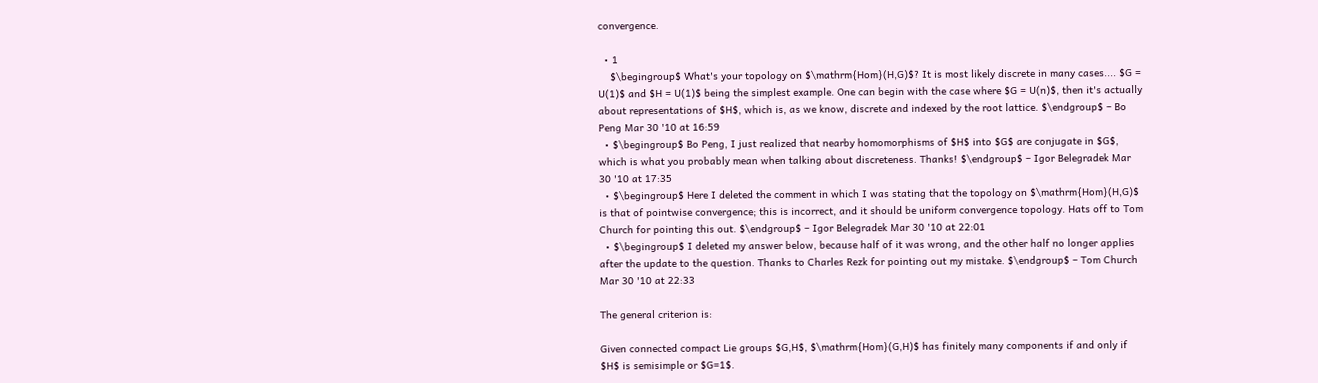convergence.

  • 1
    $\begingroup$ What's your topology on $\mathrm{Hom}(H,G)$? It is most likely discrete in many cases.... $G = U(1)$ and $H = U(1)$ being the simplest example. One can begin with the case where $G = U(n)$, then it's actually about representations of $H$, which is, as we know, discrete and indexed by the root lattice. $\endgroup$ – Bo Peng Mar 30 '10 at 16:59
  • $\begingroup$ Bo Peng, I just realized that nearby homomorphisms of $H$ into $G$ are conjugate in $G$, which is what you probably mean when talking about discreteness. Thanks! $\endgroup$ – Igor Belegradek Mar 30 '10 at 17:35
  • $\begingroup$ Here I deleted the comment in which I was stating that the topology on $\mathrm{Hom}(H,G)$ is that of pointwise convergence; this is incorrect, and it should be uniform convergence topology. Hats off to Tom Church for pointing this out. $\endgroup$ – Igor Belegradek Mar 30 '10 at 22:01
  • $\begingroup$ I deleted my answer below, because half of it was wrong, and the other half no longer applies after the update to the question. Thanks to Charles Rezk for pointing out my mistake. $\endgroup$ – Tom Church Mar 30 '10 at 22:33

The general criterion is:

Given connected compact Lie groups $G,H$, $\mathrm{Hom}(G,H)$ has finitely many components if and only if $H$ is semisimple or $G=1$.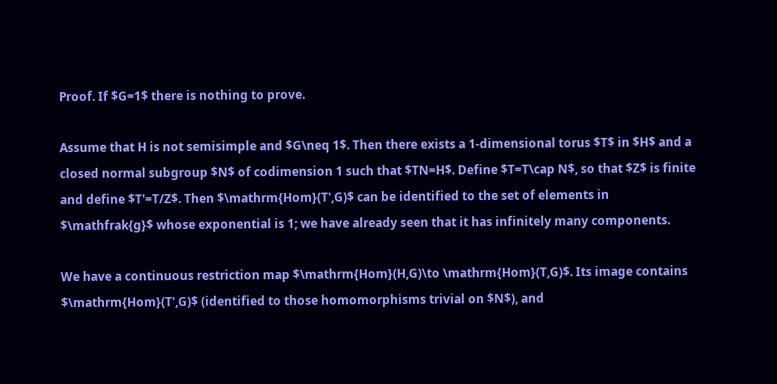Proof. If $G=1$ there is nothing to prove.

Assume that H is not semisimple and $G\neq 1$. Then there exists a 1-dimensional torus $T$ in $H$ and a closed normal subgroup $N$ of codimension 1 such that $TN=H$. Define $T=T\cap N$, so that $Z$ is finite and define $T'=T/Z$. Then $\mathrm{Hom}(T',G)$ can be identified to the set of elements in $\mathfrak{g}$ whose exponential is 1; we have already seen that it has infinitely many components.

We have a continuous restriction map $\mathrm{Hom}(H,G)\to \mathrm{Hom}(T,G)$. Its image contains $\mathrm{Hom}(T',G)$ (identified to those homomorphisms trivial on $N$), and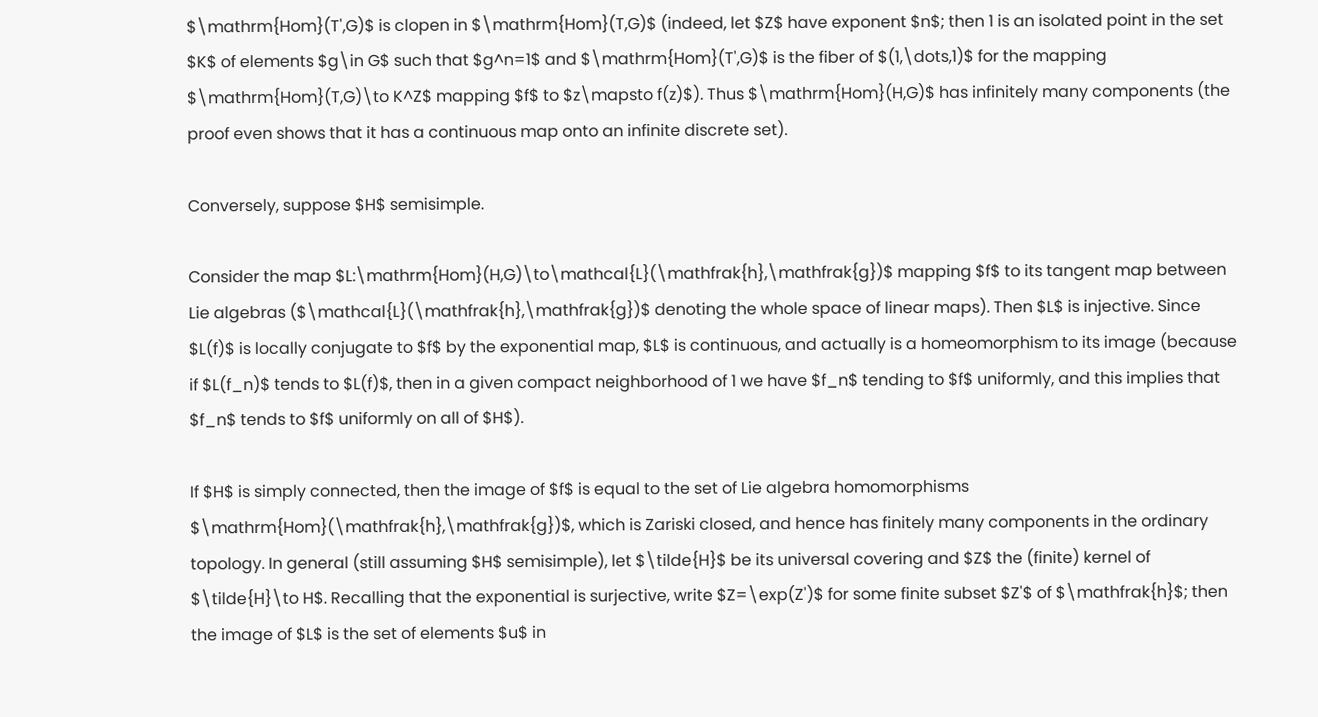$\mathrm{Hom}(T',G)$ is clopen in $\mathrm{Hom}(T,G)$ (indeed, let $Z$ have exponent $n$; then 1 is an isolated point in the set $K$ of elements $g\in G$ such that $g^n=1$ and $\mathrm{Hom}(T',G)$ is the fiber of $(1,\dots,1)$ for the mapping $\mathrm{Hom}(T,G)\to K^Z$ mapping $f$ to $z\mapsto f(z)$). Thus $\mathrm{Hom}(H,G)$ has infinitely many components (the proof even shows that it has a continuous map onto an infinite discrete set).

Conversely, suppose $H$ semisimple.

Consider the map $L:\mathrm{Hom}(H,G)\to\mathcal{L}(\mathfrak{h},\mathfrak{g})$ mapping $f$ to its tangent map between Lie algebras ($\mathcal{L}(\mathfrak{h},\mathfrak{g})$ denoting the whole space of linear maps). Then $L$ is injective. Since $L(f)$ is locally conjugate to $f$ by the exponential map, $L$ is continuous, and actually is a homeomorphism to its image (because if $L(f_n)$ tends to $L(f)$, then in a given compact neighborhood of 1 we have $f_n$ tending to $f$ uniformly, and this implies that $f_n$ tends to $f$ uniformly on all of $H$).

If $H$ is simply connected, then the image of $f$ is equal to the set of Lie algebra homomorphisms $\mathrm{Hom}(\mathfrak{h},\mathfrak{g})$, which is Zariski closed, and hence has finitely many components in the ordinary topology. In general (still assuming $H$ semisimple), let $\tilde{H}$ be its universal covering and $Z$ the (finite) kernel of $\tilde{H}\to H$. Recalling that the exponential is surjective, write $Z=\exp(Z')$ for some finite subset $Z'$ of $\mathfrak{h}$; then the image of $L$ is the set of elements $u$ in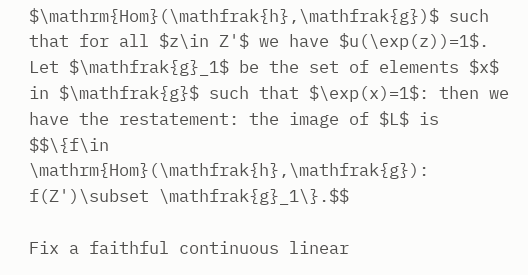$\mathrm{Hom}(\mathfrak{h},\mathfrak{g})$ such that for all $z\in Z'$ we have $u(\exp(z))=1$. Let $\mathfrak{g}_1$ be the set of elements $x$ in $\mathfrak{g}$ such that $\exp(x)=1$: then we have the restatement: the image of $L$ is $$\{f\in \mathrm{Hom}(\mathfrak{h},\mathfrak{g}): f(Z')\subset \mathfrak{g}_1\}.$$

Fix a faithful continuous linear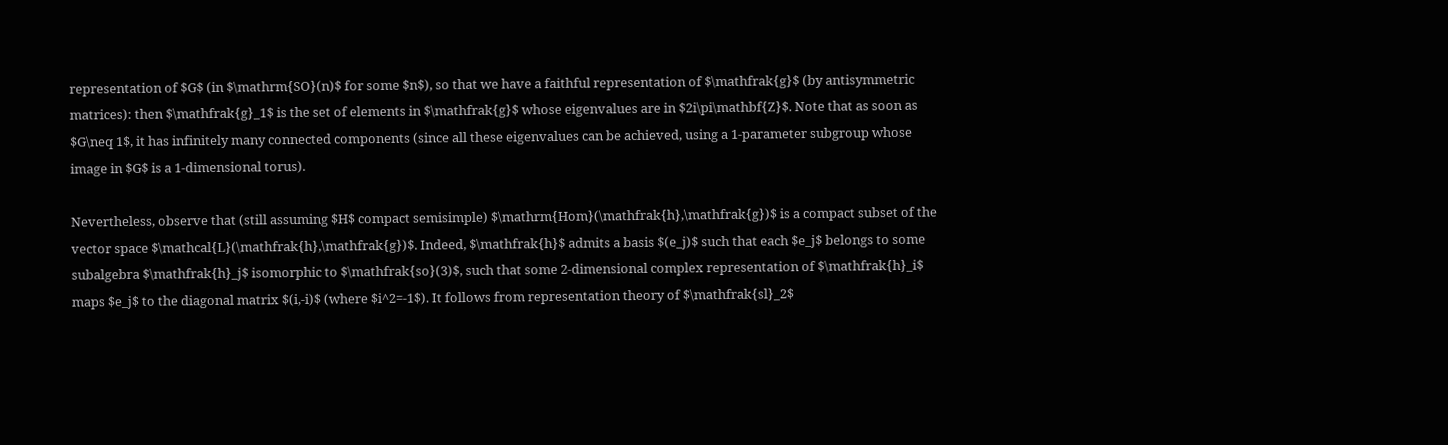representation of $G$ (in $\mathrm{SO}(n)$ for some $n$), so that we have a faithful representation of $\mathfrak{g}$ (by antisymmetric matrices): then $\mathfrak{g}_1$ is the set of elements in $\mathfrak{g}$ whose eigenvalues are in $2i\pi\mathbf{Z}$. Note that as soon as $G\neq 1$, it has infinitely many connected components (since all these eigenvalues can be achieved, using a 1-parameter subgroup whose image in $G$ is a 1-dimensional torus).

Nevertheless, observe that (still assuming $H$ compact semisimple) $\mathrm{Hom}(\mathfrak{h},\mathfrak{g})$ is a compact subset of the vector space $\mathcal{L}(\mathfrak{h},\mathfrak{g})$. Indeed, $\mathfrak{h}$ admits a basis $(e_j)$ such that each $e_j$ belongs to some subalgebra $\mathfrak{h}_j$ isomorphic to $\mathfrak{so}(3)$, such that some 2-dimensional complex representation of $\mathfrak{h}_i$ maps $e_j$ to the diagonal matrix $(i,-i)$ (where $i^2=-1$). It follows from representation theory of $\mathfrak{sl}_2$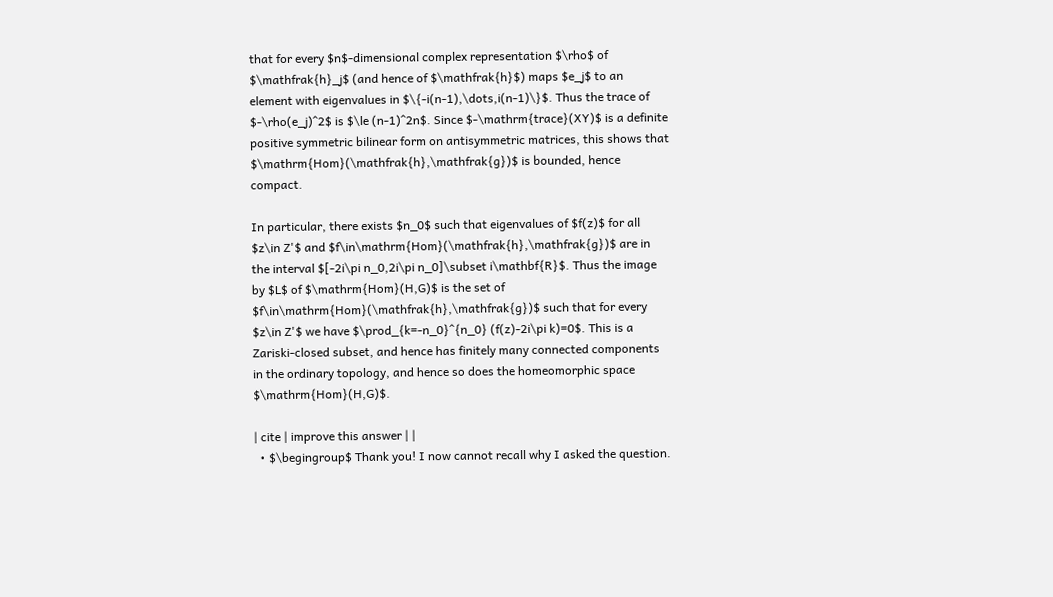that for every $n$-dimensional complex representation $\rho$ of $\mathfrak{h}_j$ (and hence of $\mathfrak{h}$) maps $e_j$ to an element with eigenvalues in $\{-i(n-1),\dots,i(n-1)\}$. Thus the trace of $-\rho(e_j)^2$ is $\le (n-1)^2n$. Since $-\mathrm{trace}(XY)$ is a definite positive symmetric bilinear form on antisymmetric matrices, this shows that $\mathrm{Hom}(\mathfrak{h},\mathfrak{g})$ is bounded, hence compact.

In particular, there exists $n_0$ such that eigenvalues of $f(z)$ for all $z\in Z'$ and $f\in\mathrm{Hom}(\mathfrak{h},\mathfrak{g})$ are in the interval $[-2i\pi n_0,2i\pi n_0]\subset i\mathbf{R}$. Thus the image by $L$ of $\mathrm{Hom}(H,G)$ is the set of $f\in\mathrm{Hom}(\mathfrak{h},\mathfrak{g})$ such that for every $z\in Z'$ we have $\prod_{k=-n_0}^{n_0} (f(z)-2i\pi k)=0$. This is a Zariski-closed subset, and hence has finitely many connected components in the ordinary topology, and hence so does the homeomorphic space $\mathrm{Hom}(H,G)$.

| cite | improve this answer | |
  • $\begingroup$ Thank you! I now cannot recall why I asked the question.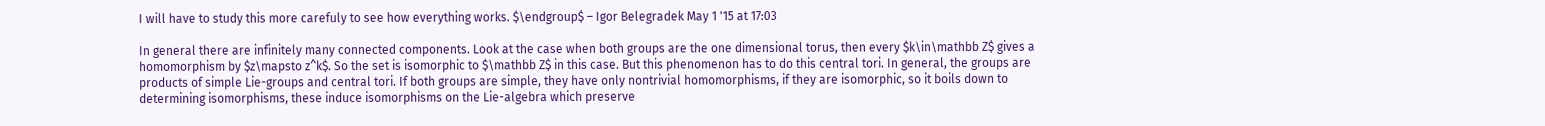I will have to study this more carefuly to see how everything works. $\endgroup$ – Igor Belegradek May 1 '15 at 17:03

In general there are infinitely many connected components. Look at the case when both groups are the one dimensional torus, then every $k\in\mathbb Z$ gives a homomorphism by $z\mapsto z^k$. So the set is isomorphic to $\mathbb Z$ in this case. But this phenomenon has to do this central tori. In general, the groups are products of simple Lie-groups and central tori. If both groups are simple, they have only nontrivial homomorphisms, if they are isomorphic, so it boils down to determining isomorphisms, these induce isomorphisms on the Lie-algebra which preserve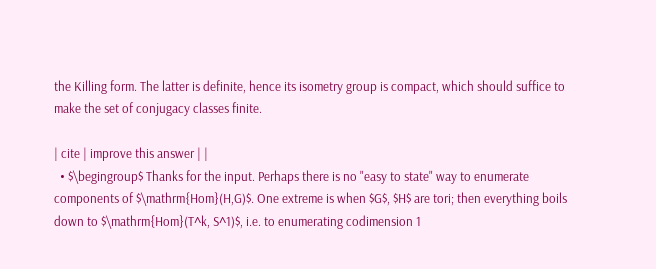the Killing form. The latter is definite, hence its isometry group is compact, which should suffice to make the set of conjugacy classes finite.

| cite | improve this answer | |
  • $\begingroup$ Thanks for the input. Perhaps there is no "easy to state" way to enumerate components of $\mathrm{Hom}(H,G)$. One extreme is when $G$, $H$ are tori; then everything boils down to $\mathrm{Hom}(T^k, S^1)$, i.e. to enumerating codimension 1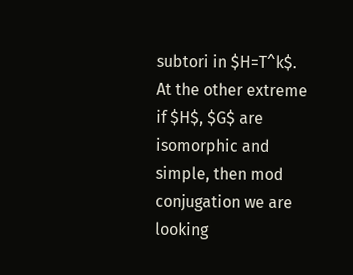subtori in $H=T^k$. At the other extreme if $H$, $G$ are isomorphic and simple, then mod conjugation we are looking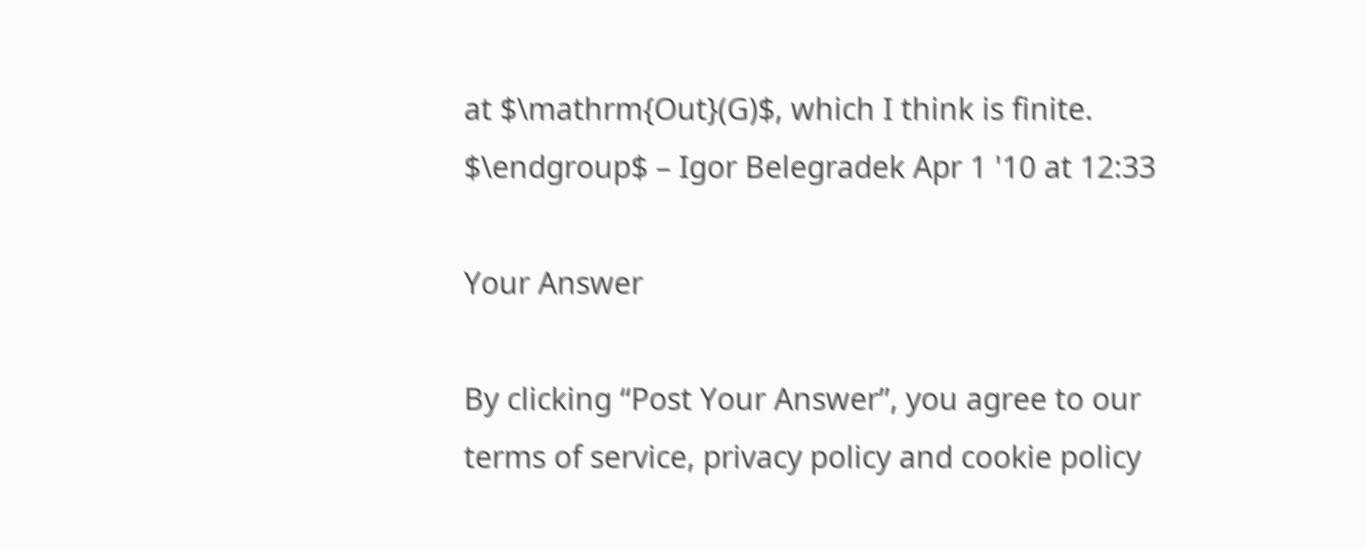at $\mathrm{Out}(G)$, which I think is finite. $\endgroup$ – Igor Belegradek Apr 1 '10 at 12:33

Your Answer

By clicking “Post Your Answer”, you agree to our terms of service, privacy policy and cookie policy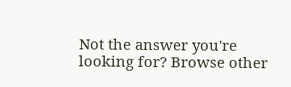Not the answer you're looking for? Browse other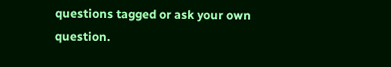questions tagged or ask your own question.